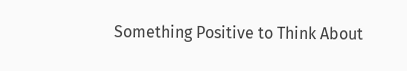Something Positive to Think About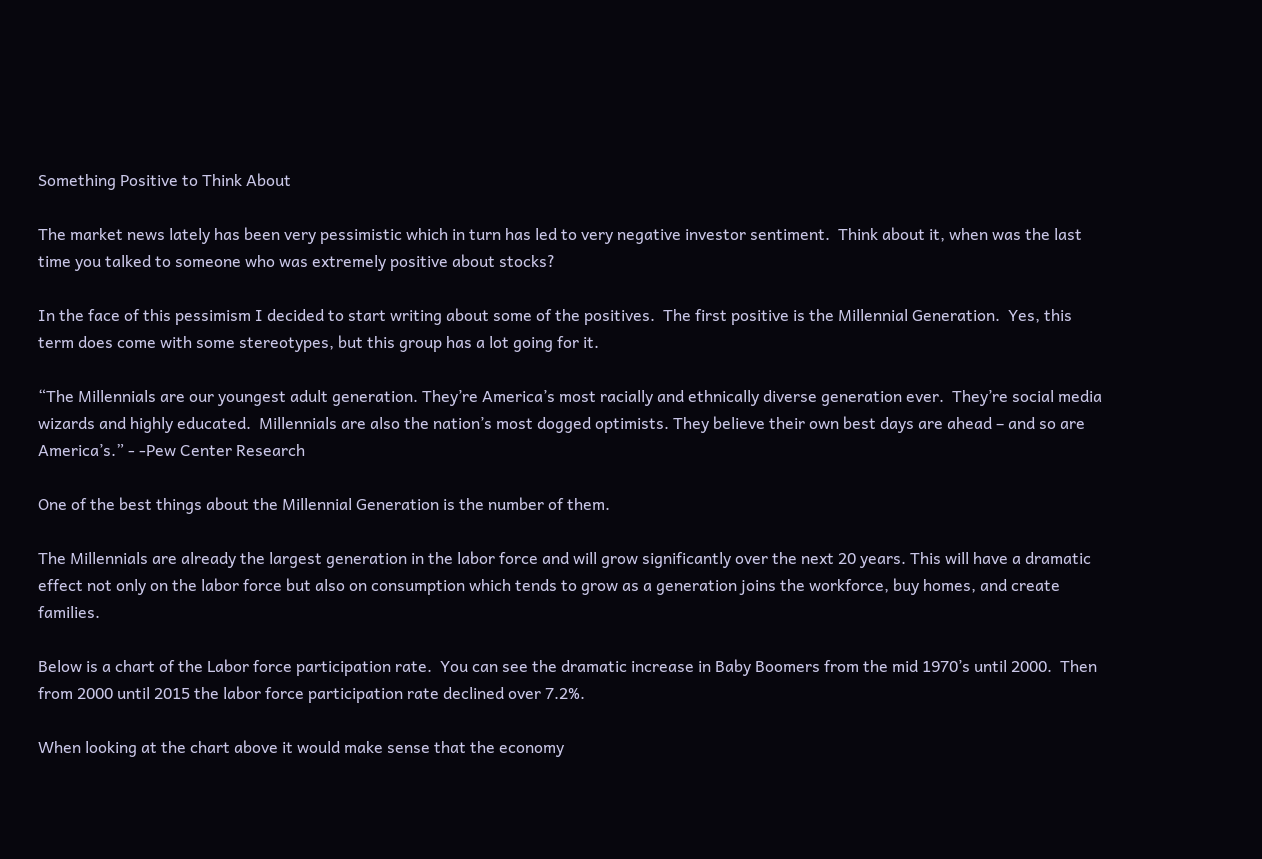Something Positive to Think About

The market news lately has been very pessimistic which in turn has led to very negative investor sentiment.  Think about it, when was the last time you talked to someone who was extremely positive about stocks?

In the face of this pessimism I decided to start writing about some of the positives.  The first positive is the Millennial Generation.  Yes, this term does come with some stereotypes, but this group has a lot going for it.

“The Millennials are our youngest adult generation. They’re America’s most racially and ethnically diverse generation ever.  They’re social media wizards and highly educated.  Millennials are also the nation’s most dogged optimists. They believe their own best days are ahead – and so are America’s.” - -Pew Center Research

One of the best things about the Millennial Generation is the number of them.

The Millennials are already the largest generation in the labor force and will grow significantly over the next 20 years. This will have a dramatic effect not only on the labor force but also on consumption which tends to grow as a generation joins the workforce, buy homes, and create families.

Below is a chart of the Labor force participation rate.  You can see the dramatic increase in Baby Boomers from the mid 1970’s until 2000.  Then from 2000 until 2015 the labor force participation rate declined over 7.2%.

When looking at the chart above it would make sense that the economy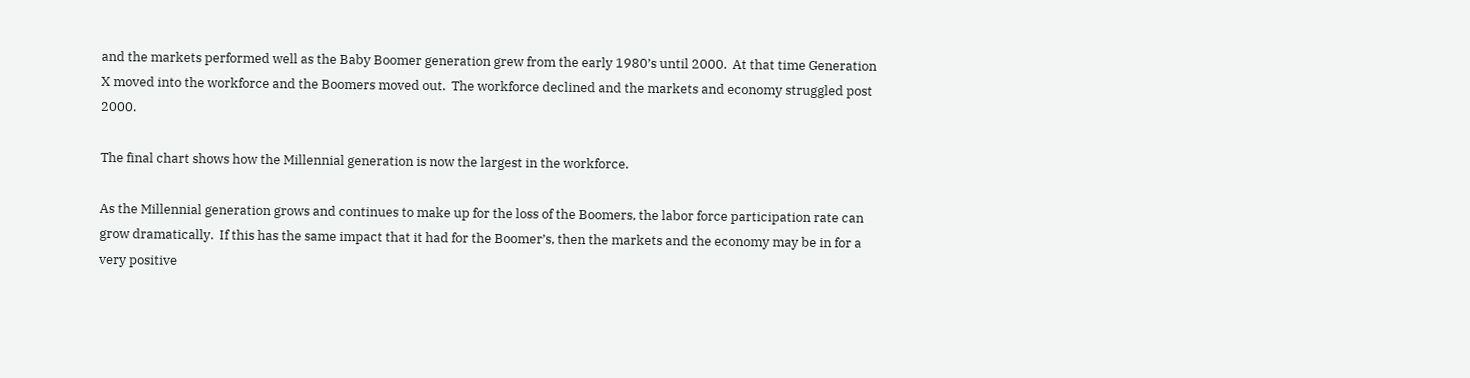and the markets performed well as the Baby Boomer generation grew from the early 1980’s until 2000.  At that time Generation X moved into the workforce and the Boomers moved out.  The workforce declined and the markets and economy struggled post 2000.

The final chart shows how the Millennial generation is now the largest in the workforce.

As the Millennial generation grows and continues to make up for the loss of the Boomers, the labor force participation rate can grow dramatically.  If this has the same impact that it had for the Boomer’s, then the markets and the economy may be in for a very positive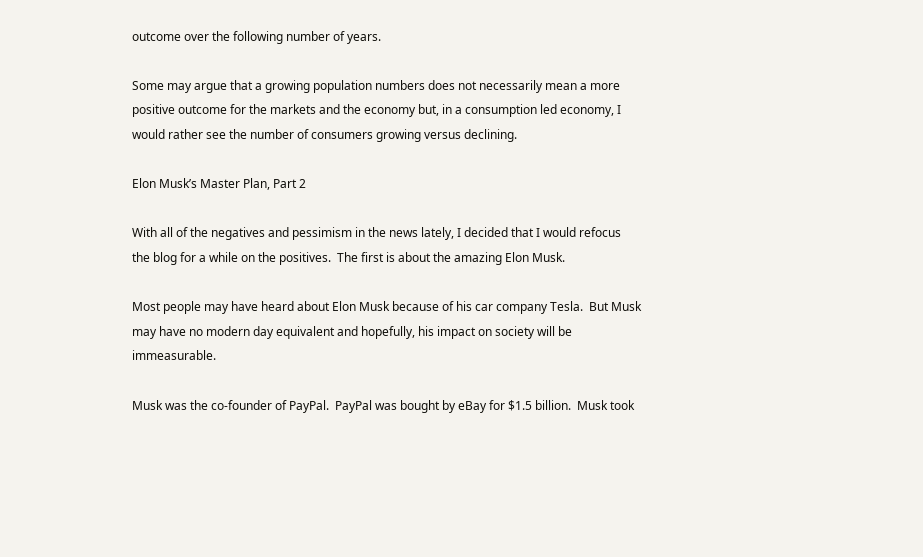outcome over the following number of years.

Some may argue that a growing population numbers does not necessarily mean a more positive outcome for the markets and the economy but, in a consumption led economy, I would rather see the number of consumers growing versus declining.

Elon Musk’s Master Plan, Part 2

With all of the negatives and pessimism in the news lately, I decided that I would refocus the blog for a while on the positives.  The first is about the amazing Elon Musk.

Most people may have heard about Elon Musk because of his car company Tesla.  But Musk may have no modern day equivalent and hopefully, his impact on society will be immeasurable.

Musk was the co-founder of PayPal.  PayPal was bought by eBay for $1.5 billion.  Musk took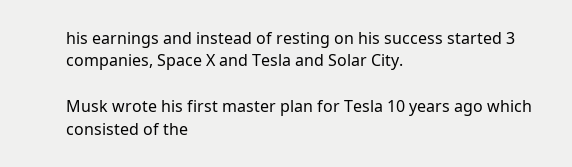his earnings and instead of resting on his success started 3 companies, Space X and Tesla and Solar City.

Musk wrote his first master plan for Tesla 10 years ago which consisted of the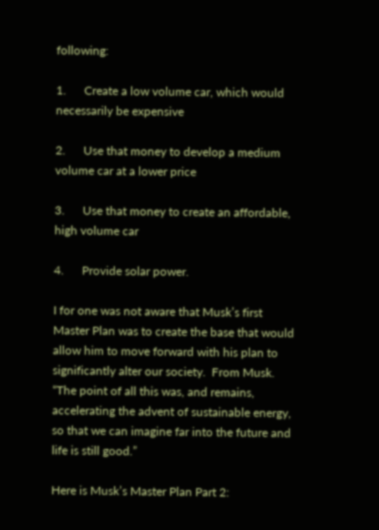following:

1.      Create a low volume car, which would necessarily be expensive

2.      Use that money to develop a medium volume car at a lower price

3.      Use that money to create an affordable, high volume car

4.      Provide solar power.

I for one was not aware that Musk’s first Master Plan was to create the base that would allow him to move forward with his plan to significantly alter our society.  From Musk. “The point of all this was, and remains, accelerating the advent of sustainable energy, so that we can imagine far into the future and life is still good.”

Here is Musk’s Master Plan Part 2: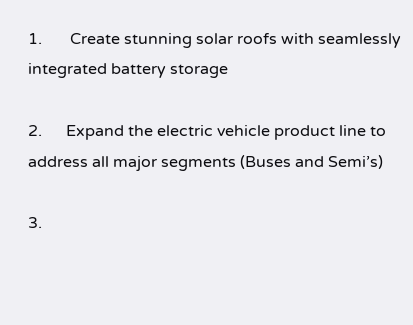1.       Create stunning solar roofs with seamlessly integrated battery storage

2.      Expand the electric vehicle product line to address all major segments (Buses and Semi’s)

3.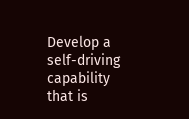Develop a self-driving capability that is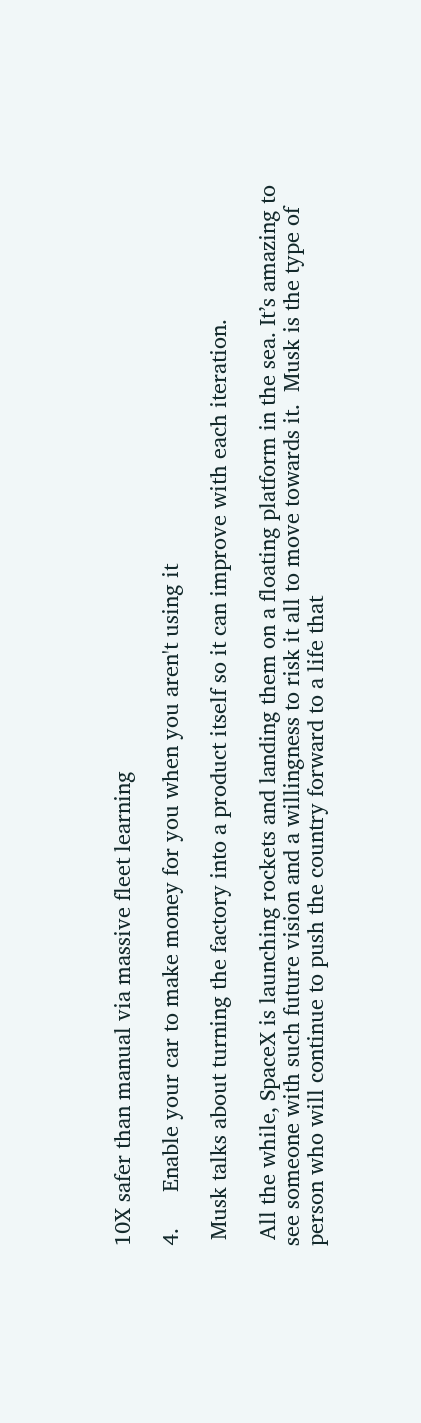10X safer than manual via massive fleet learning

4.      Enable your car to make money for you when you aren't using it

 Musk talks about turning the factory into a product itself so it can improve with each iteration.

 All the while, SpaceX is launching rockets and landing them on a floating platform in the sea. It’s amazing to see someone with such future vision and a willingness to risk it all to move towards it.  Musk is the type of person who will continue to push the country forward to a life that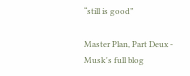“still is good”

Master Plan, Part Deux - Musk's full blog